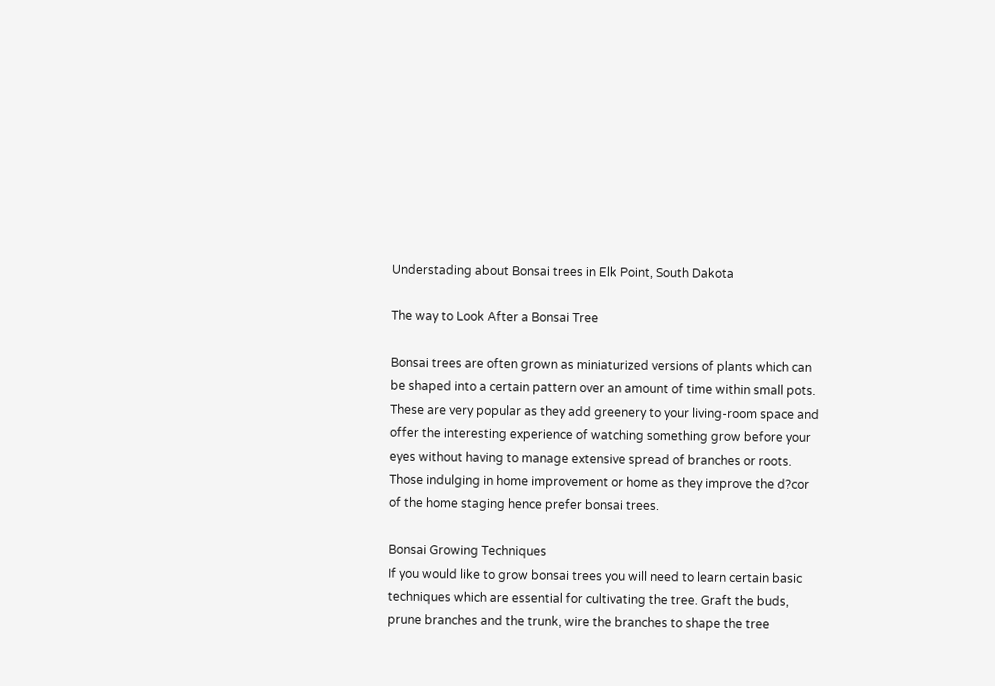Understading about Bonsai trees in Elk Point, South Dakota

The way to Look After a Bonsai Tree

Bonsai trees are often grown as miniaturized versions of plants which can be shaped into a certain pattern over an amount of time within small pots. These are very popular as they add greenery to your living-room space and offer the interesting experience of watching something grow before your eyes without having to manage extensive spread of branches or roots. Those indulging in home improvement or home as they improve the d?cor of the home staging hence prefer bonsai trees.

Bonsai Growing Techniques
If you would like to grow bonsai trees you will need to learn certain basic techniques which are essential for cultivating the tree. Graft the buds, prune branches and the trunk, wire the branches to shape the tree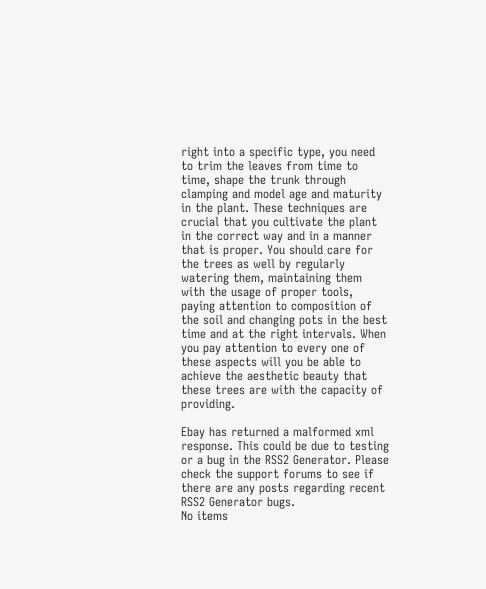right into a specific type, you need to trim the leaves from time to time, shape the trunk through clamping and model age and maturity in the plant. These techniques are crucial that you cultivate the plant in the correct way and in a manner that is proper. You should care for the trees as well by regularly watering them, maintaining them with the usage of proper tools, paying attention to composition of the soil and changing pots in the best time and at the right intervals. When you pay attention to every one of these aspects will you be able to achieve the aesthetic beauty that these trees are with the capacity of providing.

Ebay has returned a malformed xml response. This could be due to testing or a bug in the RSS2 Generator. Please check the support forums to see if there are any posts regarding recent RSS2 Generator bugs.
No items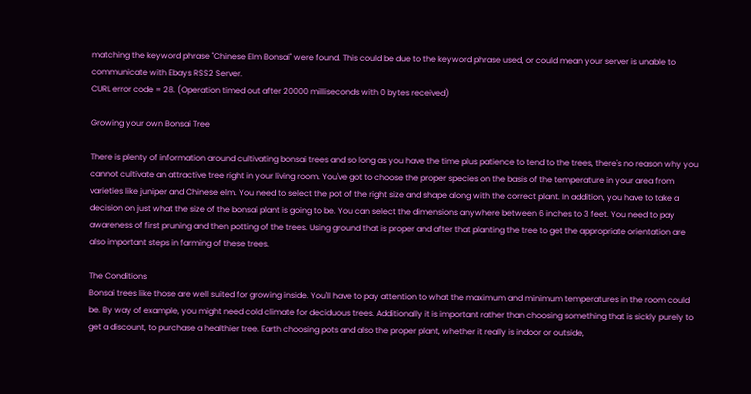matching the keyword phrase "Chinese Elm Bonsai" were found. This could be due to the keyword phrase used, or could mean your server is unable to communicate with Ebays RSS2 Server.
CURL error code = 28. (Operation timed out after 20000 milliseconds with 0 bytes received)

Growing your own Bonsai Tree

There is plenty of information around cultivating bonsai trees and so long as you have the time plus patience to tend to the trees, there's no reason why you cannot cultivate an attractive tree right in your living room. You've got to choose the proper species on the basis of the temperature in your area from varieties like juniper and Chinese elm. You need to select the pot of the right size and shape along with the correct plant. In addition, you have to take a decision on just what the size of the bonsai plant is going to be. You can select the dimensions anywhere between 6 inches to 3 feet. You need to pay awareness of first pruning and then potting of the trees. Using ground that is proper and after that planting the tree to get the appropriate orientation are also important steps in farming of these trees.

The Conditions
Bonsai trees like those are well suited for growing inside. You'll have to pay attention to what the maximum and minimum temperatures in the room could be. By way of example, you might need cold climate for deciduous trees. Additionally it is important rather than choosing something that is sickly purely to get a discount, to purchase a healthier tree. Earth choosing pots and also the proper plant, whether it really is indoor or outside,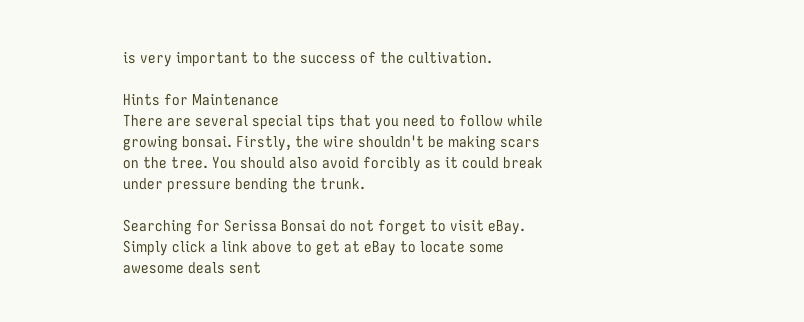is very important to the success of the cultivation.

Hints for Maintenance
There are several special tips that you need to follow while growing bonsai. Firstly, the wire shouldn't be making scars on the tree. You should also avoid forcibly as it could break under pressure bending the trunk.

Searching for Serissa Bonsai do not forget to visit eBay. Simply click a link above to get at eBay to locate some awesome deals sent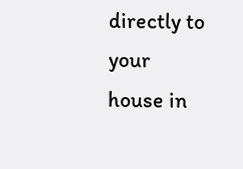directly to your house in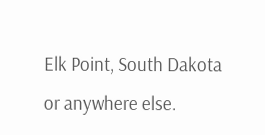Elk Point, South Dakota or anywhere else.